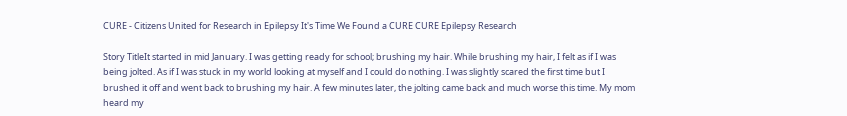CURE - Citizens United for Research in Epilepsy It's Time We Found a CURE CURE Epilepsy Research

Story TitleIt started in mid January. I was getting ready for school; brushing my hair. While brushing my hair, I felt as if I was being jolted. As if I was stuck in my world looking at myself and I could do nothing. I was slightly scared the first time but I brushed it off and went back to brushing my hair. A few minutes later, the jolting came back and much worse this time. My mom heard my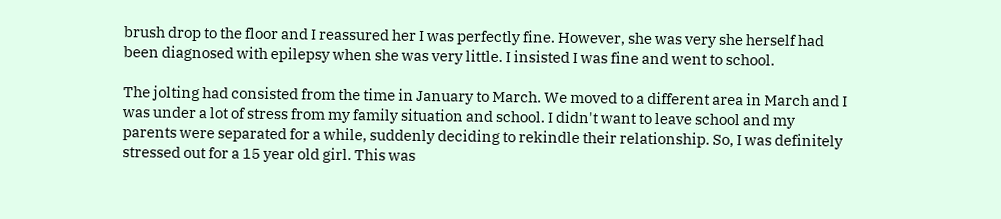brush drop to the floor and I reassured her I was perfectly fine. However, she was very she herself had been diagnosed with epilepsy when she was very little. I insisted I was fine and went to school.

The jolting had consisted from the time in January to March. We moved to a different area in March and I was under a lot of stress from my family situation and school. I didn't want to leave school and my parents were separated for a while, suddenly deciding to rekindle their relationship. So, I was definitely stressed out for a 15 year old girl. This was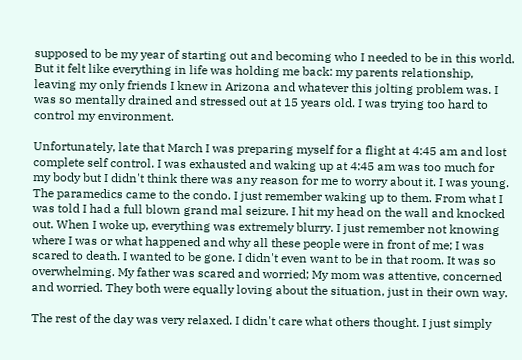supposed to be my year of starting out and becoming who I needed to be in this world. But it felt like everything in life was holding me back: my parents relationship, leaving my only friends I knew in Arizona and whatever this jolting problem was. I was so mentally drained and stressed out at 15 years old. I was trying too hard to control my environment.

Unfortunately, late that March I was preparing myself for a flight at 4:45 am and lost complete self control. I was exhausted and waking up at 4:45 am was too much for my body but I didn't think there was any reason for me to worry about it. I was young. The paramedics came to the condo. I just remember waking up to them. From what I was told I had a full blown grand mal seizure. I hit my head on the wall and knocked out. When I woke up, everything was extremely blurry. I just remember not knowing where I was or what happened and why all these people were in front of me; I was scared to death. I wanted to be gone. I didn't even want to be in that room. It was so overwhelming. My father was scared and worried; My mom was attentive, concerned and worried. They both were equally loving about the situation, just in their own way.

The rest of the day was very relaxed. I didn't care what others thought. I just simply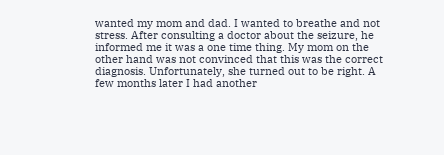wanted my mom and dad. I wanted to breathe and not stress. After consulting a doctor about the seizure, he informed me it was a one time thing. My mom on the other hand was not convinced that this was the correct diagnosis. Unfortunately, she turned out to be right. A few months later I had another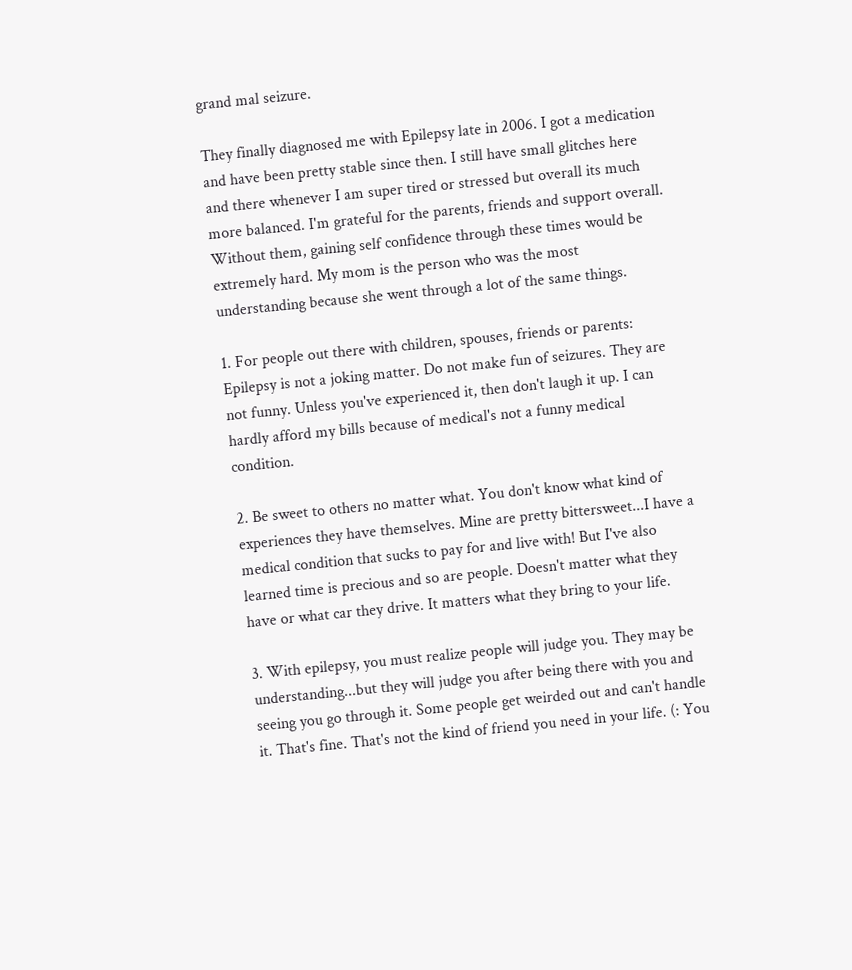grand mal seizure.

They finally diagnosed me with Epilepsy late in 2006. I got a medication and have been pretty stable since then. I still have small glitches here and there whenever I am super tired or stressed but overall its much more balanced. I'm grateful for the parents, friends and support overall. Without them, gaining self confidence through these times would be extremely hard. My mom is the person who was the most understanding because she went through a lot of the same things.

1. For people out there with children, spouses, friends or parents: Epilepsy is not a joking matter. Do not make fun of seizures. They are not funny. Unless you've experienced it, then don't laugh it up. I can hardly afford my bills because of medical's not a funny medical condition.

2. Be sweet to others no matter what. You don't know what kind of experiences they have themselves. Mine are pretty bittersweet...I have a medical condition that sucks to pay for and live with! But I've also learned time is precious and so are people. Doesn't matter what they have or what car they drive. It matters what they bring to your life.

3. With epilepsy, you must realize people will judge you. They may be understanding...but they will judge you after being there with you and seeing you go through it. Some people get weirded out and can't handle it. That's fine. That's not the kind of friend you need in your life. (: You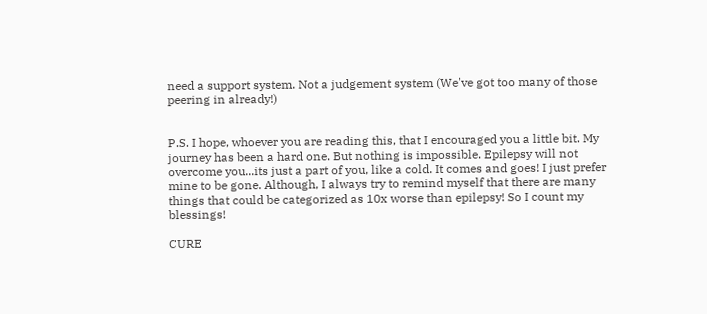need a support system. Not a judgement system (We've got too many of those peering in already!)


P.S. I hope, whoever you are reading this, that I encouraged you a little bit. My journey has been a hard one. But nothing is impossible. Epilepsy will not overcome you...its just a part of you, like a cold. It comes and goes! I just prefer mine to be gone. Although, I always try to remind myself that there are many things that could be categorized as 10x worse than epilepsy! So I count my blessings!

CURE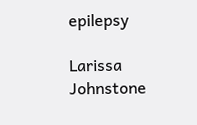epilepsy

Larissa Johnstone